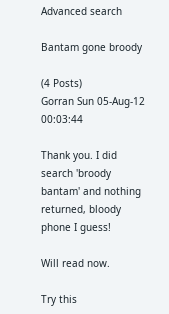Advanced search

Bantam gone broody

(4 Posts)
Gorran Sun 05-Aug-12 00:03:44

Thank you. I did search 'broody bantam' and nothing returned, bloody phone I guess!

Will read now.

Try this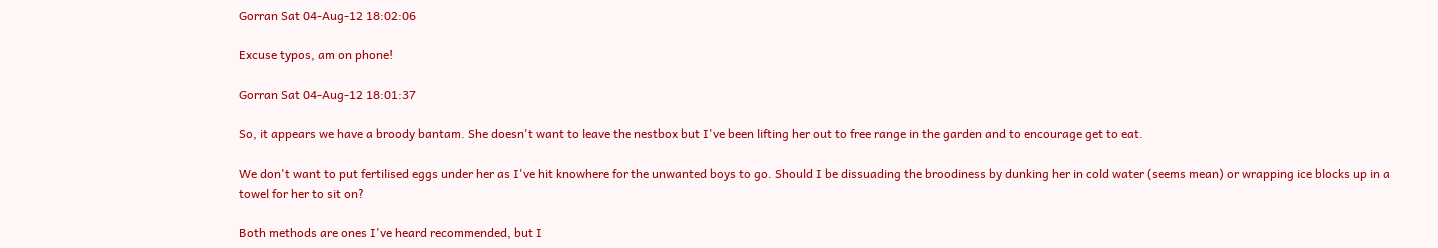Gorran Sat 04-Aug-12 18:02:06

Excuse typos, am on phone!

Gorran Sat 04-Aug-12 18:01:37

So, it appears we have a broody bantam. She doesn't want to leave the nestbox but I've been lifting her out to free range in the garden and to encourage get to eat.

We don't want to put fertilised eggs under her as I've hit knowhere for the unwanted boys to go. Should I be dissuading the broodiness by dunking her in cold water (seems mean) or wrapping ice blocks up in a towel for her to sit on?

Both methods are ones I've heard recommended, but I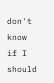don't know if I should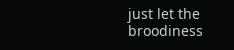just let the broodiness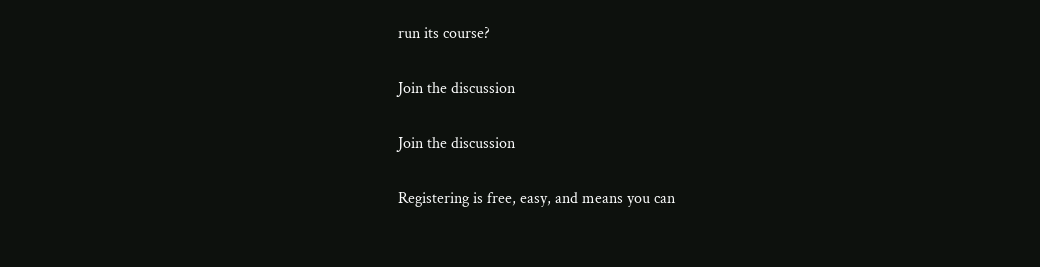run its course?

Join the discussion

Join the discussion

Registering is free, easy, and means you can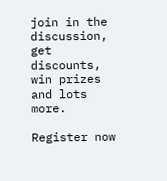join in the discussion, get discounts, win prizes and lots more.

Register now